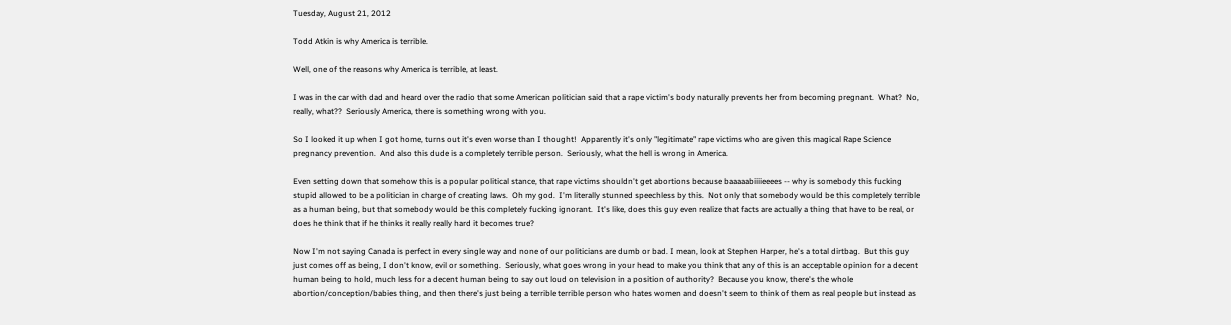Tuesday, August 21, 2012

Todd Atkin is why America is terrible.

Well, one of the reasons why America is terrible, at least.

I was in the car with dad and heard over the radio that some American politician said that a rape victim's body naturally prevents her from becoming pregnant.  What?  No, really, what??  Seriously America, there is something wrong with you.

So I looked it up when I got home, turns out it's even worse than I thought!  Apparently it's only "legitimate" rape victims who are given this magical Rape Science pregnancy prevention.  And also this dude is a completely terrible person.  Seriously, what the hell is wrong in America.

Even setting down that somehow this is a popular political stance, that rape victims shouldn't get abortions because baaaaabiiiieeees -- why is somebody this fucking stupid allowed to be a politician in charge of creating laws.  Oh my god.  I'm literally stunned speechless by this.  Not only that somebody would be this completely terrible as a human being, but that somebody would be this completely fucking ignorant.  It's like, does this guy even realize that facts are actually a thing that have to be real, or does he think that if he thinks it really really hard it becomes true?

Now I'm not saying Canada is perfect in every single way and none of our politicians are dumb or bad. I mean, look at Stephen Harper, he's a total dirtbag.  But this guy just comes off as being, I don't know, evil or something.  Seriously, what goes wrong in your head to make you think that any of this is an acceptable opinion for a decent human being to hold, much less for a decent human being to say out loud on television in a position of authority?  Because you know, there's the whole abortion/conception/babies thing, and then there's just being a terrible terrible person who hates women and doesn't seem to think of them as real people but instead as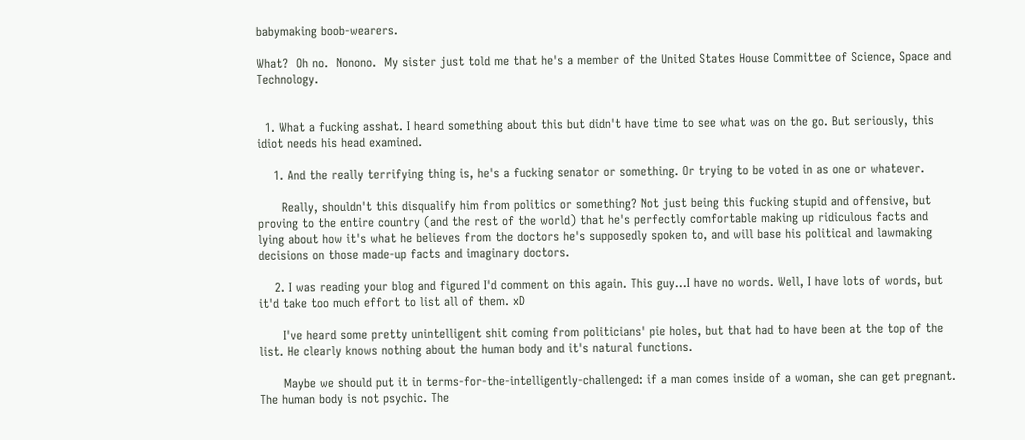babymaking boob-wearers.

What?  Oh no.  Nonono.  My sister just told me that he's a member of the United States House Committee of Science, Space and Technology.


  1. What a fucking asshat. I heard something about this but didn't have time to see what was on the go. But seriously, this idiot needs his head examined.

    1. And the really terrifying thing is, he's a fucking senator or something. Or trying to be voted in as one or whatever.

      Really, shouldn't this disqualify him from politics or something? Not just being this fucking stupid and offensive, but proving to the entire country (and the rest of the world) that he's perfectly comfortable making up ridiculous facts and lying about how it's what he believes from the doctors he's supposedly spoken to, and will base his political and lawmaking decisions on those made-up facts and imaginary doctors.

    2. I was reading your blog and figured I'd comment on this again. This guy...I have no words. Well, I have lots of words, but it'd take too much effort to list all of them. xD

      I've heard some pretty unintelligent shit coming from politicians' pie holes, but that had to have been at the top of the list. He clearly knows nothing about the human body and it's natural functions.

      Maybe we should put it in terms-for-the-intelligently-challenged: if a man comes inside of a woman, she can get pregnant. The human body is not psychic. The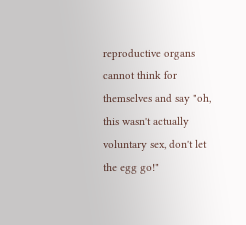reproductive organs cannot think for themselves and say "oh, this wasn't actually voluntary sex, don't let the egg go!"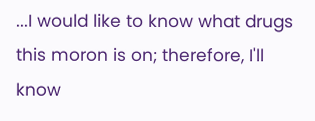...I would like to know what drugs this moron is on; therefore, I'll know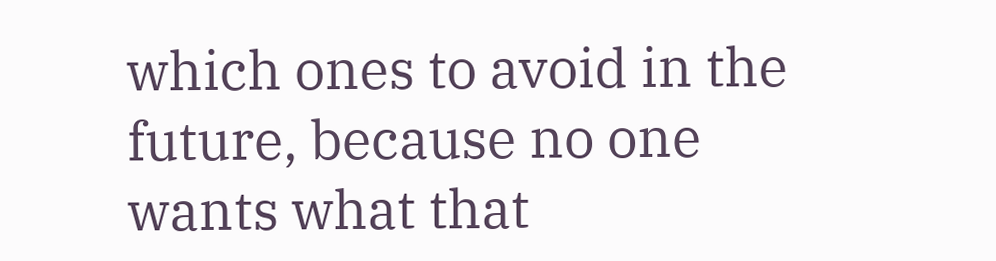which ones to avoid in the future, because no one wants what that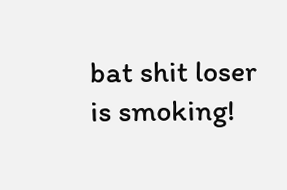bat shit loser is smoking!